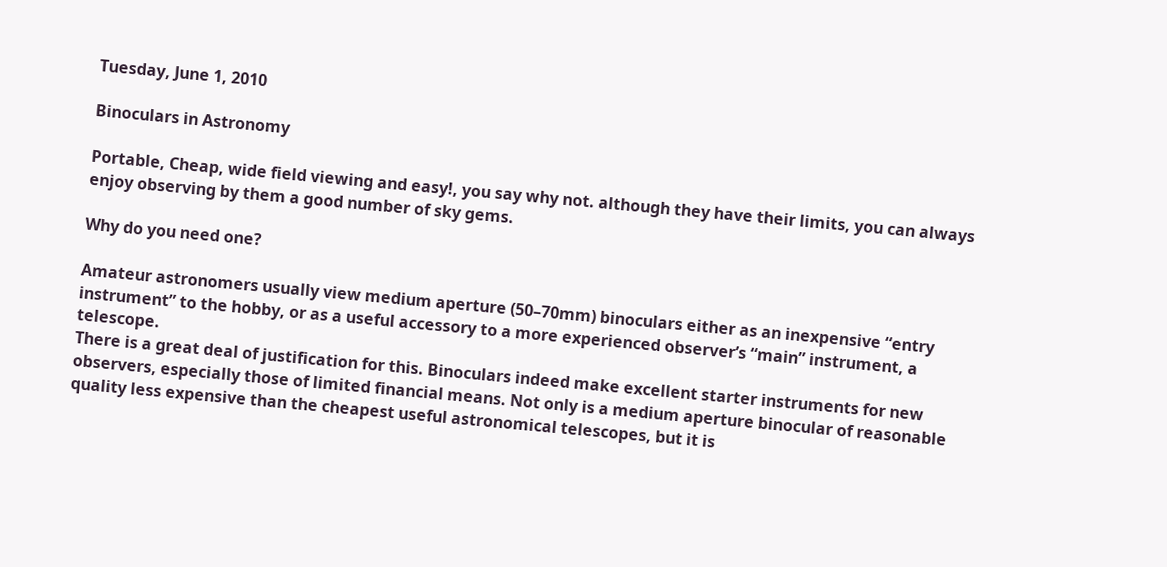Tuesday, June 1, 2010

Binoculars in Astronomy

Portable, Cheap, wide field viewing and easy!, you say why not. although they have their limits, you can always enjoy observing by them a good number of sky gems.

Why do you need one?

Amateur astronomers usually view medium aperture (50–70mm) binoculars either as an inexpensive “entry instrument” to the hobby, or as a useful accessory to a more experienced observer’s “main” instrument, a telescope.
There is a great deal of justification for this. Binoculars indeed make excellent starter instruments for new observers, especially those of limited financial means. Not only is a medium aperture binocular of reasonable quality less expensive than the cheapest useful astronomical telescopes, but it is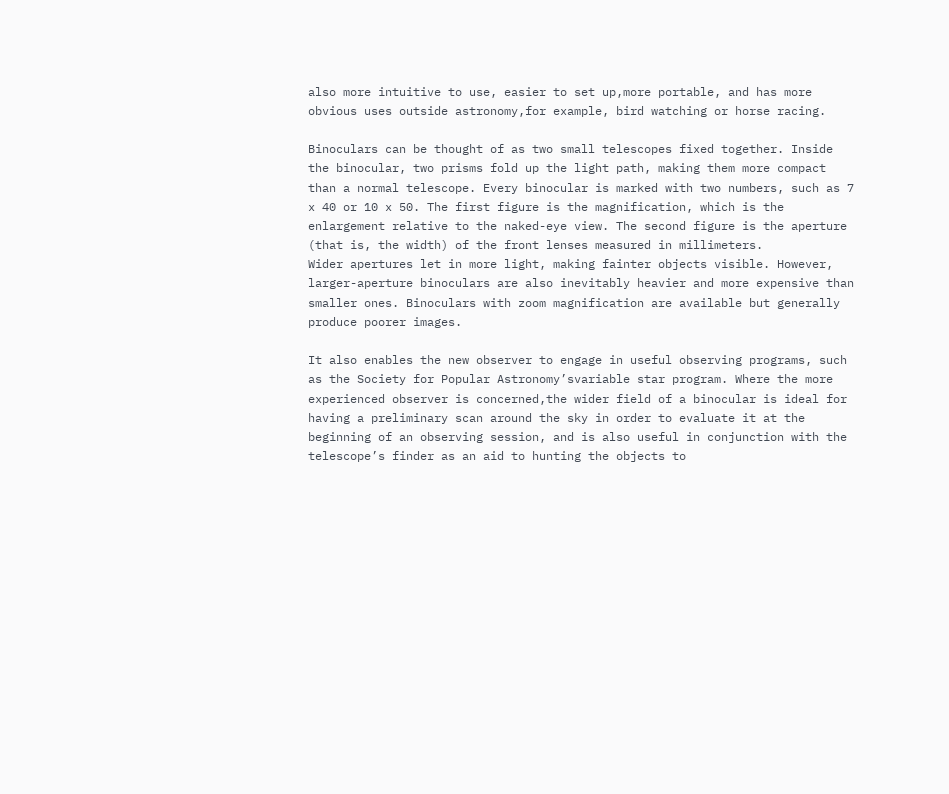also more intuitive to use, easier to set up,more portable, and has more obvious uses outside astronomy,for example, bird watching or horse racing.

Binoculars can be thought of as two small telescopes fixed together. Inside the binocular, two prisms fold up the light path, making them more compact than a normal telescope. Every binocular is marked with two numbers, such as 7 x 40 or 10 x 50. The first figure is the magnification, which is the enlargement relative to the naked-eye view. The second figure is the aperture (that is, the width) of the front lenses measured in millimeters.
Wider apertures let in more light, making fainter objects visible. However, larger-aperture binoculars are also inevitably heavier and more expensive than smaller ones. Binoculars with zoom magnification are available but generally produce poorer images.

It also enables the new observer to engage in useful observing programs, such as the Society for Popular Astronomy’svariable star program. Where the more experienced observer is concerned,the wider field of a binocular is ideal for having a preliminary scan around the sky in order to evaluate it at the beginning of an observing session, and is also useful in conjunction with the telescope’s finder as an aid to hunting the objects to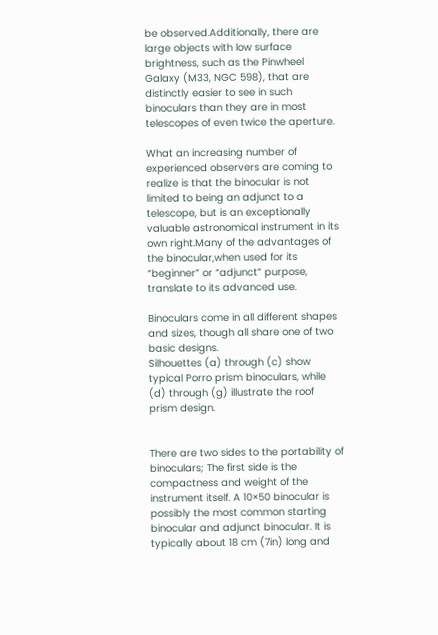be observed.Additionally, there are large objects with low surface brightness, such as the Pinwheel Galaxy (M33, NGC 598), that are distinctly easier to see in such binoculars than they are in most telescopes of even twice the aperture.

What an increasing number of experienced observers are coming to realize is that the binocular is not limited to being an adjunct to a telescope, but is an exceptionally valuable astronomical instrument in its own right.Many of the advantages of the binocular,when used for its “beginner” or “adjunct” purpose, translate to its advanced use.

Binoculars come in all different shapes and sizes, though all share one of two basic designs.
Silhouettes (a) through (c) show typical Porro prism binoculars, while (d) through (g) illustrate the roof prism design.


There are two sides to the portability of binoculars; The first side is the compactness and weight of the instrument itself. A 10×50 binocular is possibly the most common starting binocular and adjunct binocular. It is typically about 18 cm (7in) long and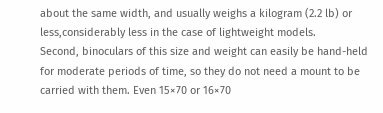about the same width, and usually weighs a kilogram (2.2 lb) or less,considerably less in the case of lightweight models.
Second, binoculars of this size and weight can easily be hand-held for moderate periods of time, so they do not need a mount to be carried with them. Even 15×70 or 16×70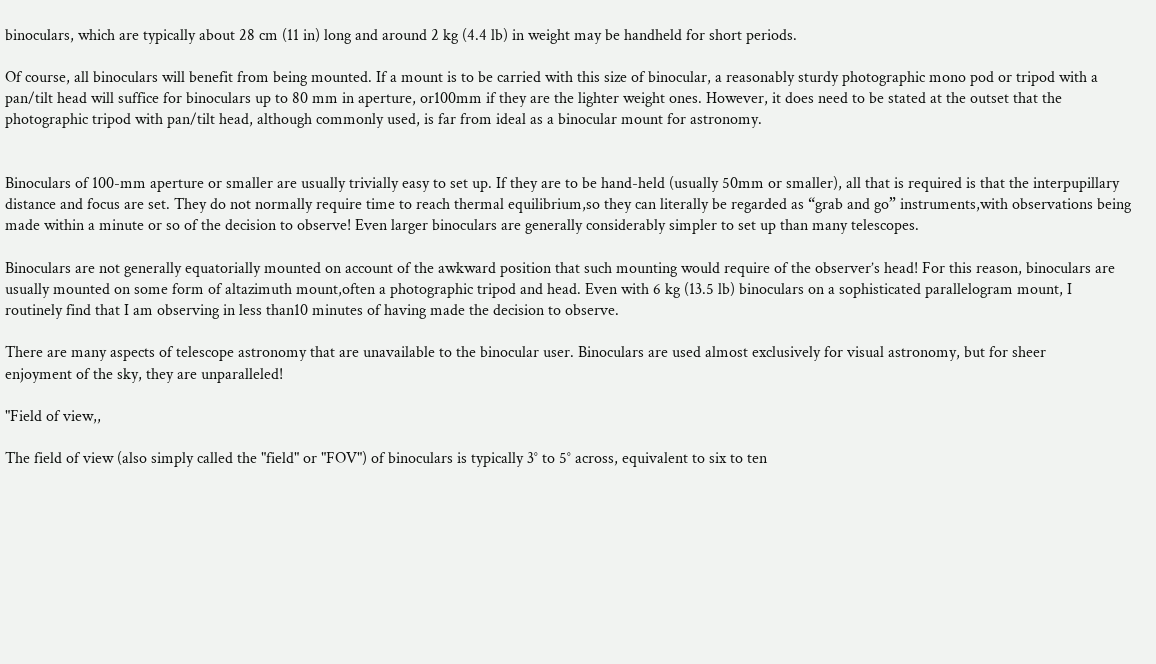binoculars, which are typically about 28 cm (11 in) long and around 2 kg (4.4 lb) in weight may be handheld for short periods.

Of course, all binoculars will benefit from being mounted. If a mount is to be carried with this size of binocular, a reasonably sturdy photographic mono pod or tripod with a pan/tilt head will suffice for binoculars up to 80 mm in aperture, or100mm if they are the lighter weight ones. However, it does need to be stated at the outset that the photographic tripod with pan/tilt head, although commonly used, is far from ideal as a binocular mount for astronomy.


Binoculars of 100-mm aperture or smaller are usually trivially easy to set up. If they are to be hand-held (usually 50mm or smaller), all that is required is that the interpupillary distance and focus are set. They do not normally require time to reach thermal equilibrium,so they can literally be regarded as “grab and go” instruments,with observations being made within a minute or so of the decision to observe! Even larger binoculars are generally considerably simpler to set up than many telescopes.

Binoculars are not generally equatorially mounted on account of the awkward position that such mounting would require of the observer’s head! For this reason, binoculars are usually mounted on some form of altazimuth mount,often a photographic tripod and head. Even with 6 kg (13.5 lb) binoculars on a sophisticated parallelogram mount, I routinely find that I am observing in less than10 minutes of having made the decision to observe.

There are many aspects of telescope astronomy that are unavailable to the binocular user. Binoculars are used almost exclusively for visual astronomy, but for sheer
enjoyment of the sky, they are unparalleled!

"Field of view,,

The field of view (also simply called the "field" or "FOV") of binoculars is typically 3° to 5° across, equivalent to six to ten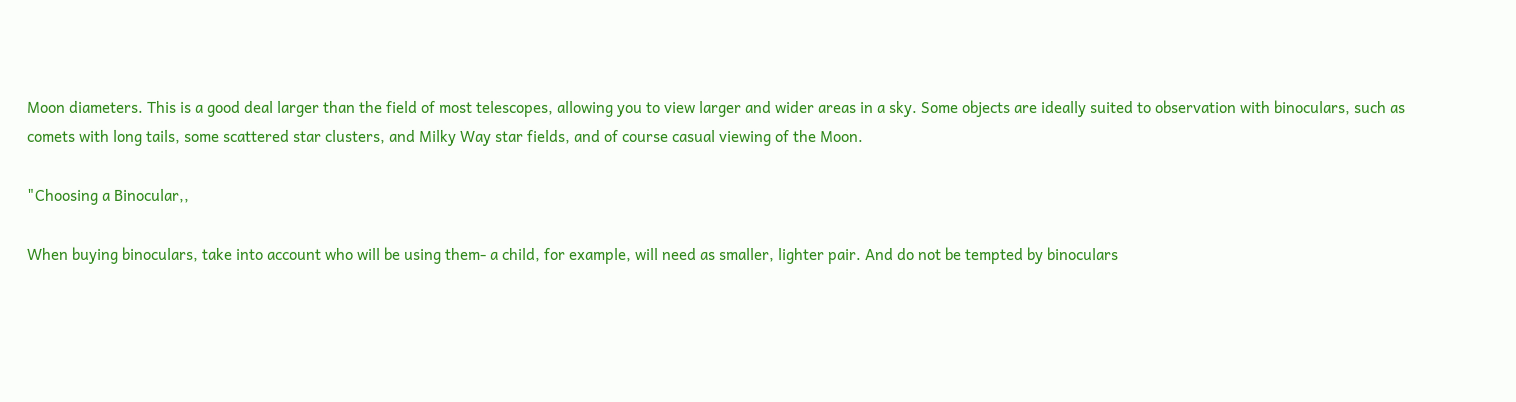Moon diameters. This is a good deal larger than the field of most telescopes, allowing you to view larger and wider areas in a sky. Some objects are ideally suited to observation with binoculars, such as comets with long tails, some scattered star clusters, and Milky Way star fields, and of course casual viewing of the Moon.

"Choosing a Binocular,,

When buying binoculars, take into account who will be using them- a child, for example, will need as smaller, lighter pair. And do not be tempted by binoculars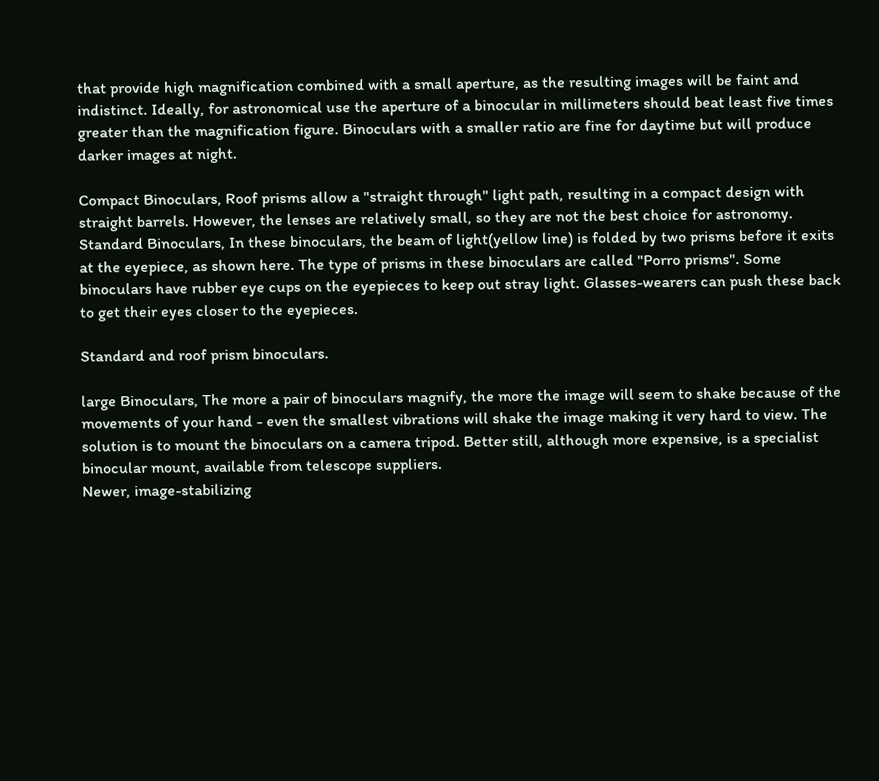that provide high magnification combined with a small aperture, as the resulting images will be faint and indistinct. Ideally, for astronomical use the aperture of a binocular in millimeters should beat least five times greater than the magnification figure. Binoculars with a smaller ratio are fine for daytime but will produce darker images at night.

Compact Binoculars, Roof prisms allow a "straight through" light path, resulting in a compact design with straight barrels. However, the lenses are relatively small, so they are not the best choice for astronomy.
Standard Binoculars, In these binoculars, the beam of light(yellow line) is folded by two prisms before it exits at the eyepiece, as shown here. The type of prisms in these binoculars are called "Porro prisms". Some binoculars have rubber eye cups on the eyepieces to keep out stray light. Glasses-wearers can push these back to get their eyes closer to the eyepieces.

Standard and roof prism binoculars.

large Binoculars, The more a pair of binoculars magnify, the more the image will seem to shake because of the movements of your hand - even the smallest vibrations will shake the image making it very hard to view. The solution is to mount the binoculars on a camera tripod. Better still, although more expensive, is a specialist binocular mount, available from telescope suppliers.
Newer, image-stabilizing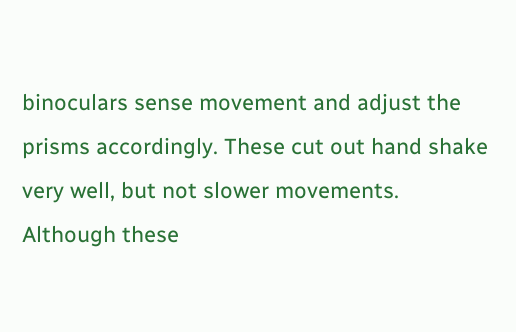binoculars sense movement and adjust the prisms accordingly. These cut out hand shake very well, but not slower movements. Although these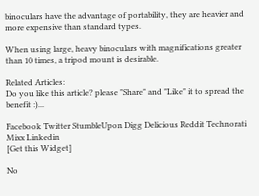binoculars have the advantage of portability, they are heavier and more expensive than standard types.

When using large, heavy binoculars with magnifications greater than 10 times, a tripod mount is desirable.

Related Articles:
Do you like this article? please "Share" and "Like" it to spread the benefit :)...

Facebook Twitter StumbleUpon Digg Delicious Reddit Technorati Mixx Linkedin
[Get this Widget]

No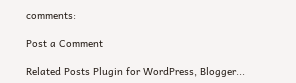comments:

Post a Comment

Related Posts Plugin for WordPress, Blogger...